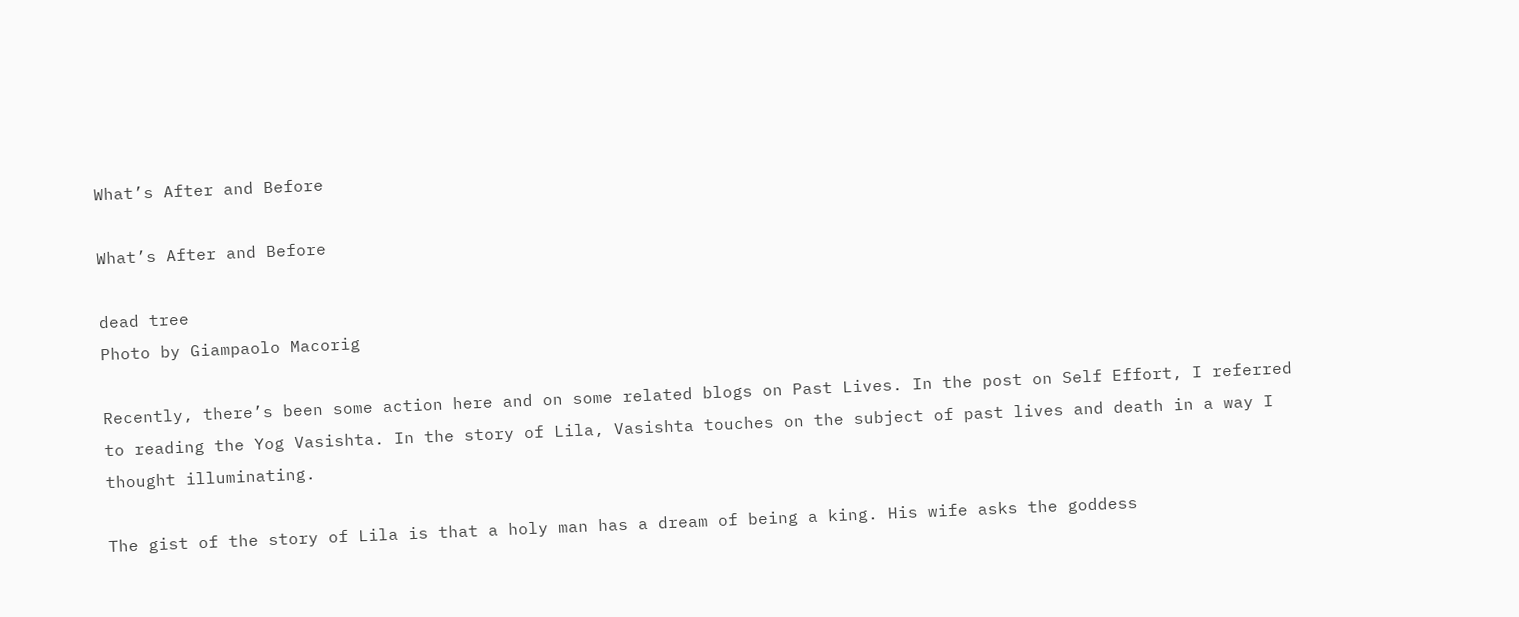What’s After and Before

What’s After and Before

dead tree
Photo by Giampaolo Macorig

Recently, there’s been some action here and on some related blogs on Past Lives. In the post on Self Effort, I referred to reading the Yog Vasishta. In the story of Lila, Vasishta touches on the subject of past lives and death in a way I thought illuminating.

The gist of the story of Lila is that a holy man has a dream of being a king. His wife asks the goddess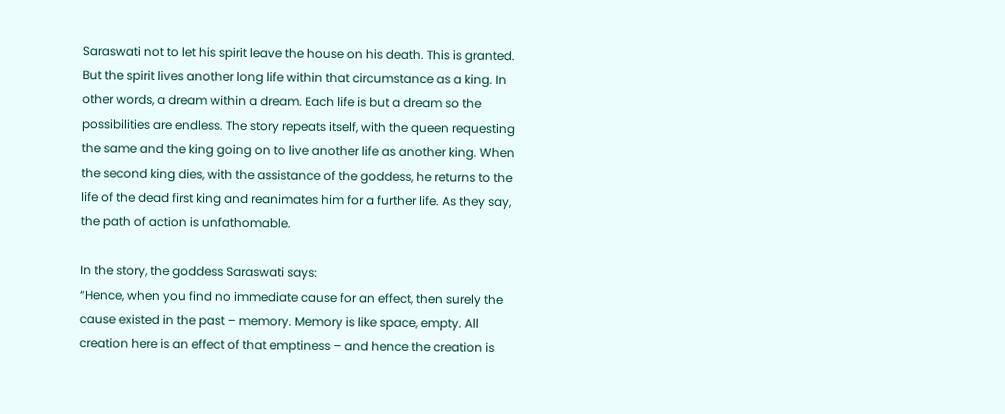Saraswati not to let his spirit leave the house on his death. This is granted. But the spirit lives another long life within that circumstance as a king. In other words, a dream within a dream. Each life is but a dream so the possibilities are endless. The story repeats itself, with the queen requesting the same and the king going on to live another life as another king. When the second king dies, with the assistance of the goddess, he returns to the life of the dead first king and reanimates him for a further life. As they say, the path of action is unfathomable.

In the story, the goddess Saraswati says:
“Hence, when you find no immediate cause for an effect, then surely the cause existed in the past – memory. Memory is like space, empty. All creation here is an effect of that emptiness – and hence the creation is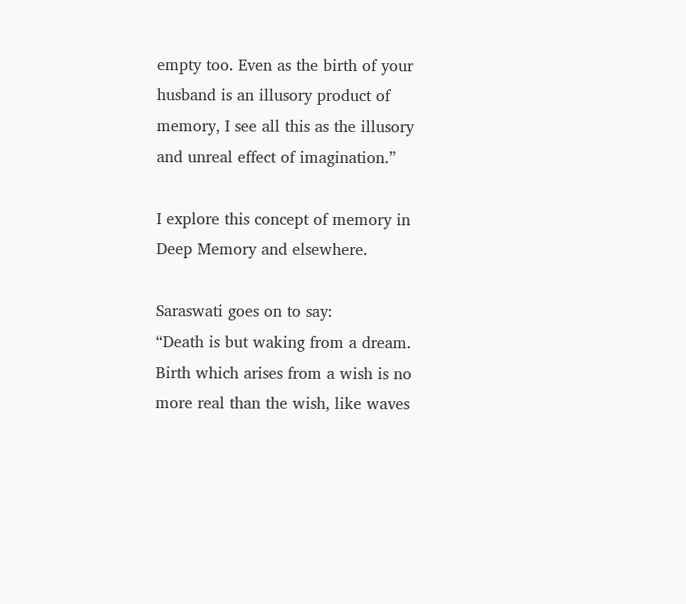empty too. Even as the birth of your husband is an illusory product of memory, I see all this as the illusory and unreal effect of imagination.”

I explore this concept of memory in Deep Memory and elsewhere.

Saraswati goes on to say:
“Death is but waking from a dream. Birth which arises from a wish is no more real than the wish, like waves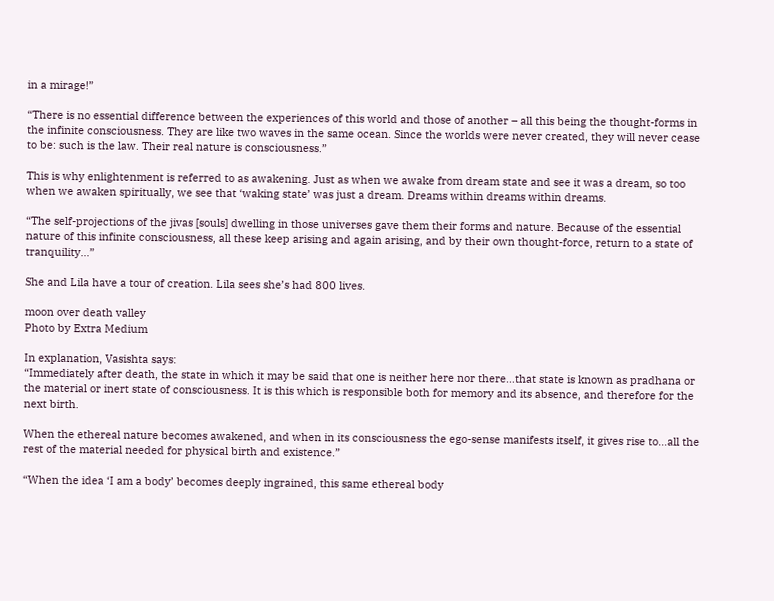in a mirage!”

“There is no essential difference between the experiences of this world and those of another – all this being the thought-forms in the infinite consciousness. They are like two waves in the same ocean. Since the worlds were never created, they will never cease to be: such is the law. Their real nature is consciousness.”

This is why enlightenment is referred to as awakening. Just as when we awake from dream state and see it was a dream, so too when we awaken spiritually, we see that ‘waking state’ was just a dream. Dreams within dreams within dreams.

“The self-projections of the jivas [souls] dwelling in those universes gave them their forms and nature. Because of the essential nature of this infinite consciousness, all these keep arising and again arising, and by their own thought-force, return to a state of tranquility…”

She and Lila have a tour of creation. Lila sees she’s had 800 lives.

moon over death valley
Photo by Extra Medium

In explanation, Vasishta says:
“Immediately after death, the state in which it may be said that one is neither here nor there…that state is known as pradhana or the material or inert state of consciousness. It is this which is responsible both for memory and its absence, and therefore for the next birth.

When the ethereal nature becomes awakened, and when in its consciousness the ego-sense manifests itself, it gives rise to…all the rest of the material needed for physical birth and existence.”

“When the idea ‘I am a body’ becomes deeply ingrained, this same ethereal body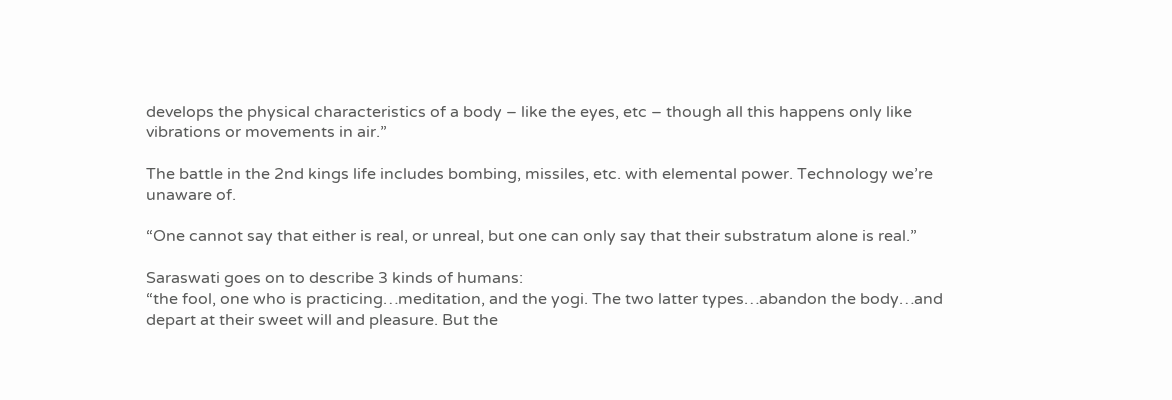develops the physical characteristics of a body – like the eyes, etc – though all this happens only like vibrations or movements in air.”

The battle in the 2nd kings life includes bombing, missiles, etc. with elemental power. Technology we’re unaware of.

“One cannot say that either is real, or unreal, but one can only say that their substratum alone is real.”

Saraswati goes on to describe 3 kinds of humans:
“the fool, one who is practicing…meditation, and the yogi. The two latter types…abandon the body…and depart at their sweet will and pleasure. But the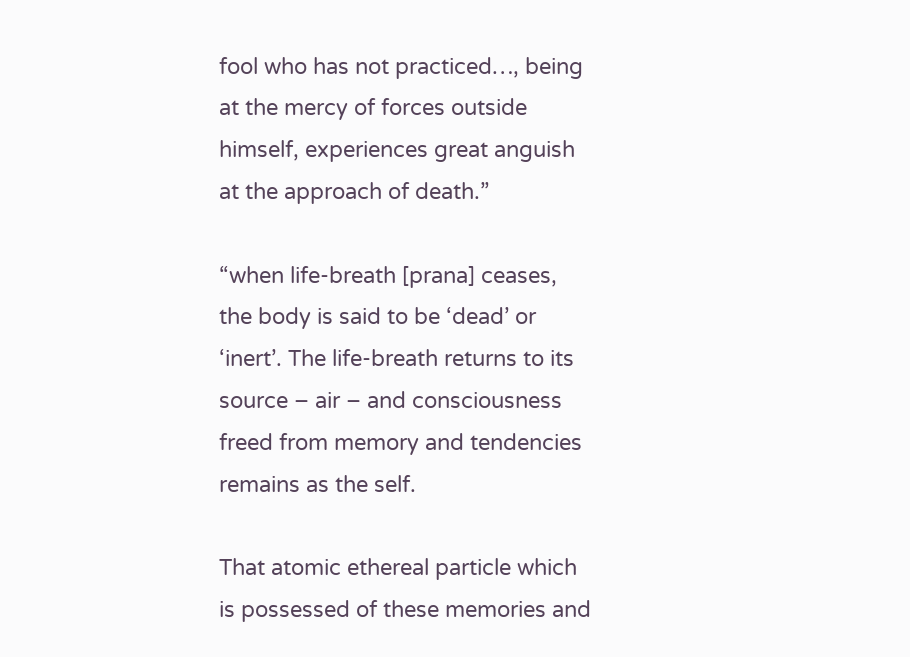fool who has not practiced…, being at the mercy of forces outside himself, experiences great anguish at the approach of death.”

“when life-breath [prana] ceases, the body is said to be ‘dead’ or ‘inert’. The life-breath returns to its source – air – and consciousness freed from memory and tendencies remains as the self.

That atomic ethereal particle which is possessed of these memories and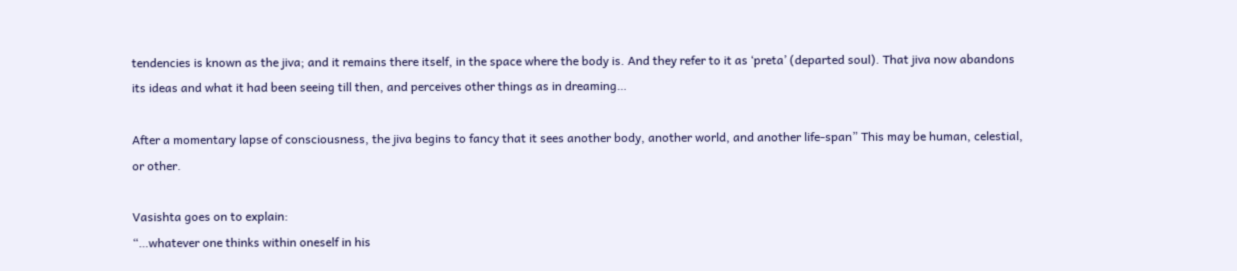tendencies is known as the jiva; and it remains there itself, in the space where the body is. And they refer to it as ‘preta’ (departed soul). That jiva now abandons its ideas and what it had been seeing till then, and perceives other things as in dreaming…

After a momentary lapse of consciousness, the jiva begins to fancy that it sees another body, another world, and another life-span” This may be human, celestial, or other.

Vasishta goes on to explain:
“…whatever one thinks within oneself in his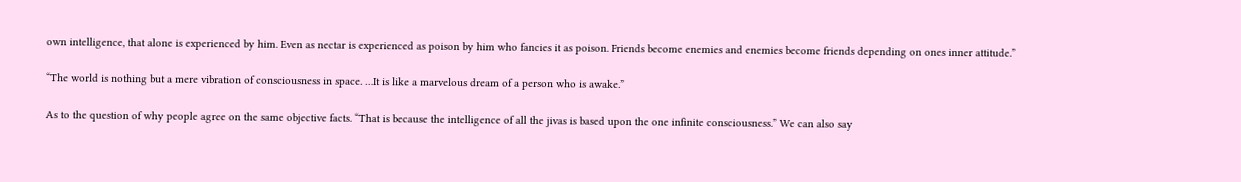own intelligence, that alone is experienced by him. Even as nectar is experienced as poison by him who fancies it as poison. Friends become enemies and enemies become friends depending on ones inner attitude.”

“The world is nothing but a mere vibration of consciousness in space. …It is like a marvelous dream of a person who is awake.”

As to the question of why people agree on the same objective facts. “That is because the intelligence of all the jivas is based upon the one infinite consciousness.” We can also say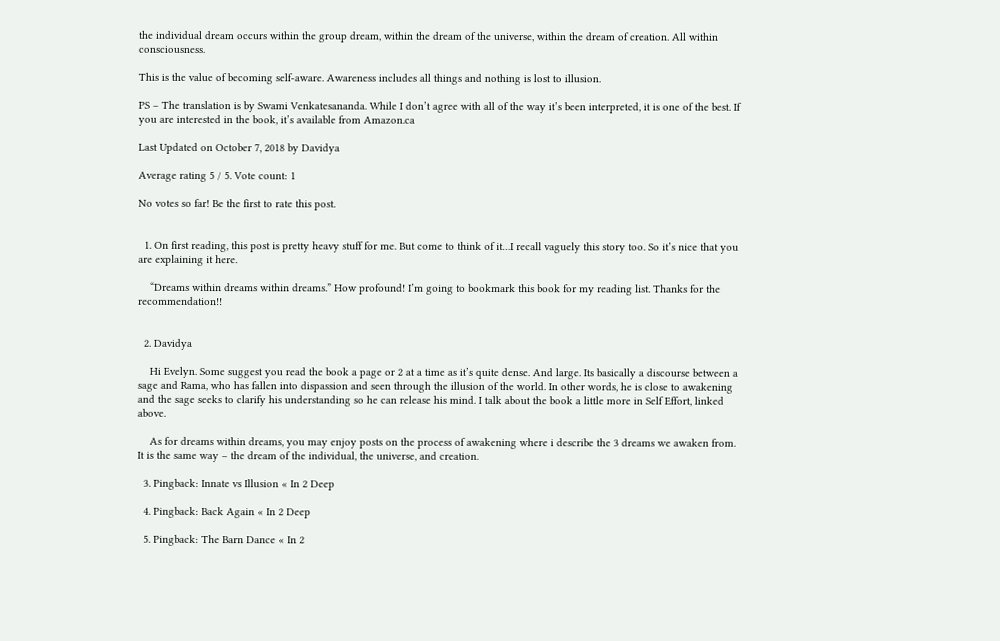the individual dream occurs within the group dream, within the dream of the universe, within the dream of creation. All within consciousness.

This is the value of becoming self-aware. Awareness includes all things and nothing is lost to illusion.

PS – The translation is by Swami Venkatesananda. While I don’t agree with all of the way it’s been interpreted, it is one of the best. If you are interested in the book, it’s available from Amazon.ca

Last Updated on October 7, 2018 by Davidya

Average rating 5 / 5. Vote count: 1

No votes so far! Be the first to rate this post.


  1. On first reading, this post is pretty heavy stuff for me. But come to think of it…I recall vaguely this story too. So it’s nice that you are explaining it here.

    “Dreams within dreams within dreams.” How profound! I’m going to bookmark this book for my reading list. Thanks for the recommendation!!


  2. Davidya

    Hi Evelyn. Some suggest you read the book a page or 2 at a time as it’s quite dense. And large. Its basically a discourse between a sage and Rama, who has fallen into dispassion and seen through the illusion of the world. In other words, he is close to awakening and the sage seeks to clarify his understanding so he can release his mind. I talk about the book a little more in Self Effort, linked above.

    As for dreams within dreams, you may enjoy posts on the process of awakening where i describe the 3 dreams we awaken from. It is the same way – the dream of the individual, the universe, and creation.

  3. Pingback: Innate vs Illusion « In 2 Deep

  4. Pingback: Back Again « In 2 Deep

  5. Pingback: The Barn Dance « In 2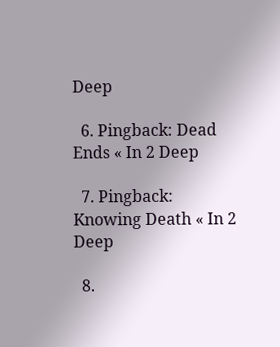Deep

  6. Pingback: Dead Ends « In 2 Deep

  7. Pingback: Knowing Death « In 2 Deep

  8.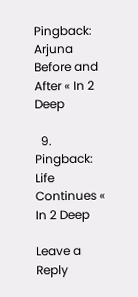Pingback: Arjuna Before and After « In 2 Deep

  9. Pingback: Life Continues « In 2 Deep

Leave a Reply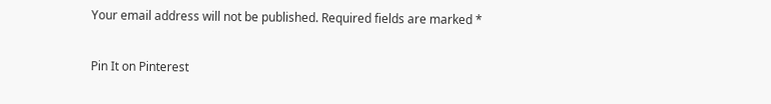Your email address will not be published. Required fields are marked *

Pin It on Pinterest